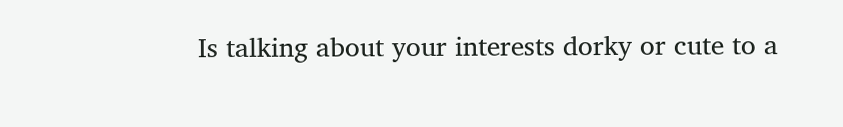Is talking about your interests dorky or cute to a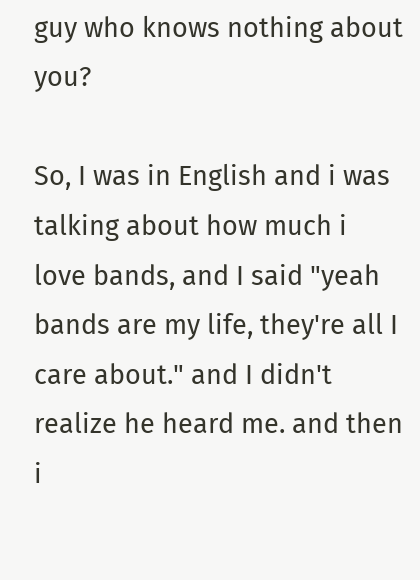guy who knows nothing about you?

So, I was in English and i was talking about how much i love bands, and I said "yeah bands are my life, they're all I care about." and I didn't realize he heard me. and then i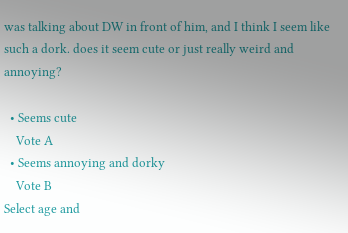was talking about DW in front of him, and I think I seem like such a dork. does it seem cute or just really weird and annoying?

  • Seems cute
    Vote A
  • Seems annoying and dorky
    Vote B
Select age and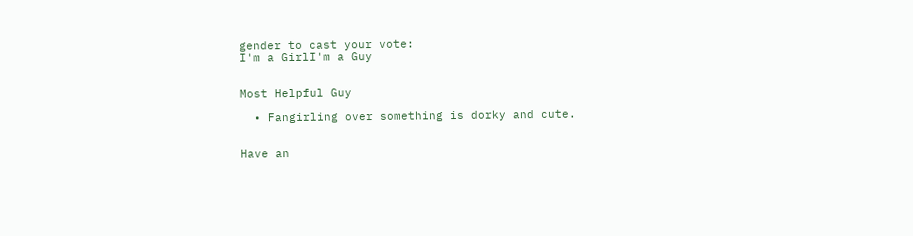gender to cast your vote:
I'm a GirlI'm a Guy


Most Helpful Guy

  • Fangirling over something is dorky and cute.


Have an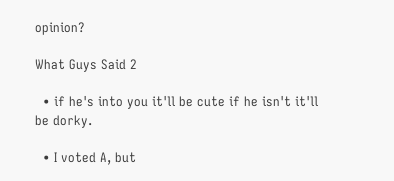opinion?

What Guys Said 2

  • if he's into you it'll be cute if he isn't it'll be dorky.

  • I voted A, but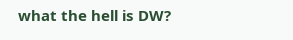what the hell is DW?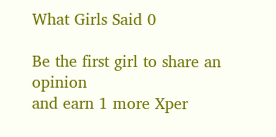What Girls Said 0

Be the first girl to share an opinion
and earn 1 more Xper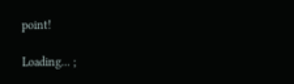point!

Loading... ;